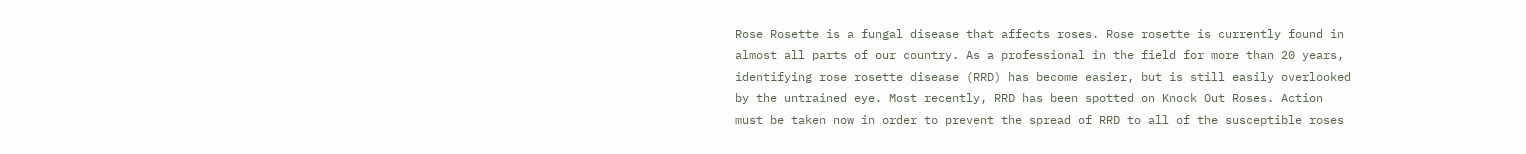Rose Rosette is a fungal disease that affects roses. Rose rosette is currently found in almost all parts of our country. As a professional in the field for more than 20 years, identifying rose rosette disease (RRD) has become easier, but is still easily overlooked by the untrained eye. Most recently, RRD has been spotted on Knock Out Roses. Action must be taken now in order to prevent the spread of RRD to all of the susceptible roses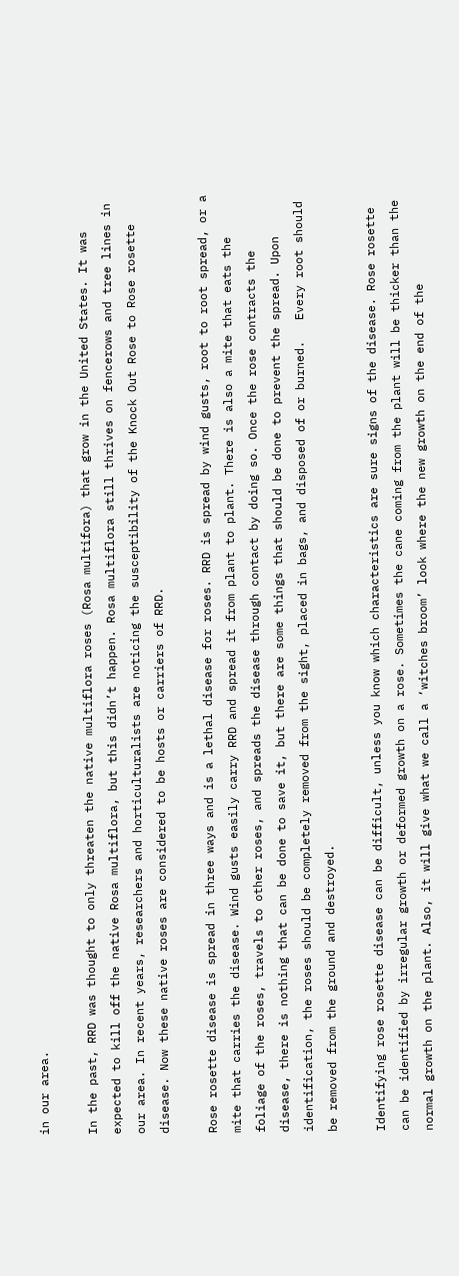in our area.

In the past, RRD was thought to only threaten the native multiflora roses (Rosa multifora) that grow in the United States. It was expected to kill off the native Rosa multiflora, but this didn’t happen. Rosa multiflora still thrives on fencerows and tree lines in our area. In recent years, researchers and horticulturalists are noticing the susceptibility of the Knock Out Rose to Rose rosette disease. Now these native roses are considered to be hosts or carriers of RRD.

Rose rosette disease is spread in three ways and is a lethal disease for roses. RRD is spread by wind gusts, root to root spread, or a mite that carries the disease. Wind gusts easily carry RRD and spread it from plant to plant. There is also a mite that eats the foliage of the roses, travels to other roses, and spreads the disease through contact by doing so. Once the rose contracts the disease, there is nothing that can be done to save it, but there are some things that should be done to prevent the spread. Upon identification, the roses should be completely removed from the sight, placed in bags, and disposed of or burned.   Every root should be removed from the ground and destroyed.

Identifying rose rosette disease can be difficult, unless you know which characteristics are sure signs of the disease. Rose rosette can be identified by irregular growth or deformed growth on a rose. Sometimes the cane coming from the plant will be thicker than the normal growth on the plant. Also, it will give what we call a ‘witches broom’ look where the new growth on the end of the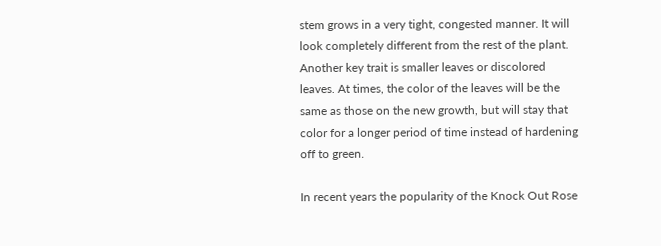stem grows in a very tight, congested manner. It will look completely different from the rest of the plant. Another key trait is smaller leaves or discolored leaves. At times, the color of the leaves will be the same as those on the new growth, but will stay that color for a longer period of time instead of hardening off to green.

In recent years the popularity of the Knock Out Rose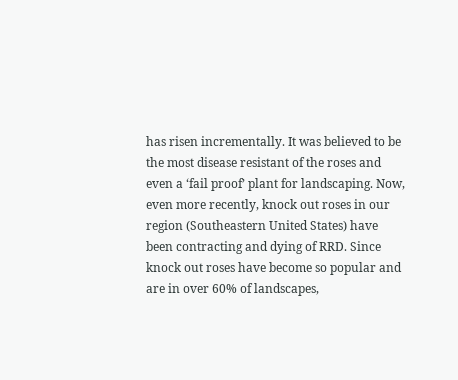has risen incrementally. It was believed to be the most disease resistant of the roses and even a ‘fail proof’ plant for landscaping. Now, even more recently, knock out roses in our region (Southeastern United States) have been contracting and dying of RRD. Since knock out roses have become so popular and are in over 60% of landscapes,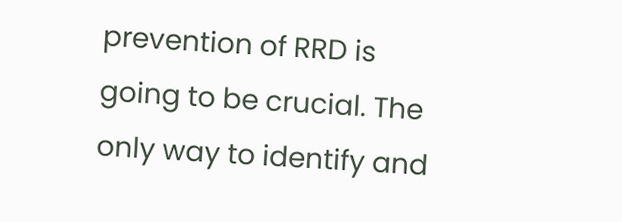prevention of RRD is going to be crucial. The only way to identify and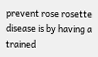prevent rose rosette disease is by having a trained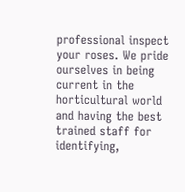professional inspect your roses. We pride ourselves in being current in the horticultural world and having the best trained staff for identifying,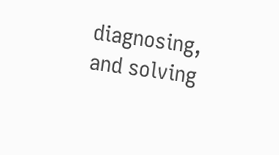diagnosing, and solving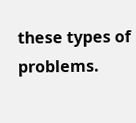these types of problems.